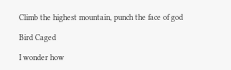Climb the highest mountain, punch the face of god

Bird Caged

I wonder how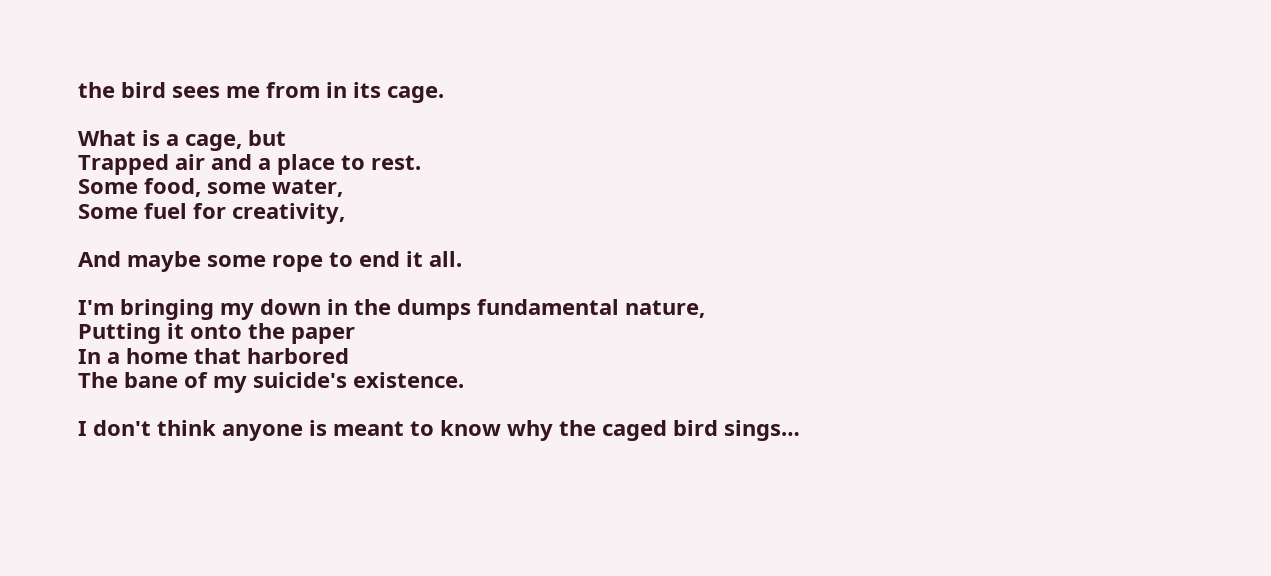the bird sees me from in its cage.

What is a cage, but
Trapped air and a place to rest.
Some food, some water,
Some fuel for creativity,

And maybe some rope to end it all.

I'm bringing my down in the dumps fundamental nature,
Putting it onto the paper
In a home that harbored
The bane of my suicide's existence.

I don't think anyone is meant to know why the caged bird sings…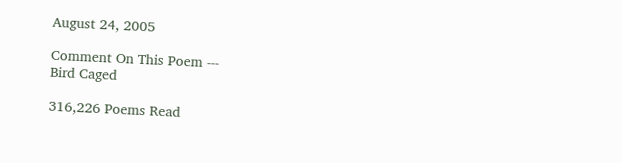August 24, 2005

Comment On This Poem ---
Bird Caged

316,226 Poems Read